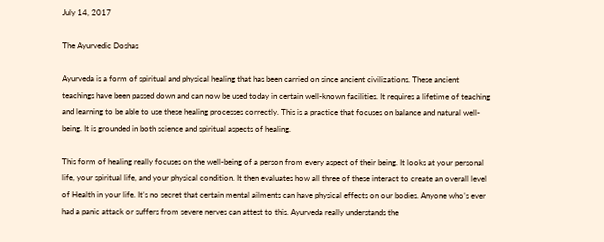July 14, 2017

The Ayurvedic Doshas

Ayurveda is a form of spiritual and physical healing that has been carried on since ancient civilizations. These ancient teachings have been passed down and can now be used today in certain well-known facilities. It requires a lifetime of teaching and learning to be able to use these healing processes correctly. This is a practice that focuses on balance and natural well-being. It is grounded in both science and spiritual aspects of healing.

This form of healing really focuses on the well-being of a person from every aspect of their being. It looks at your personal life, your spiritual life, and your physical condition. It then evaluates how all three of these interact to create an overall level of Health in your life. It’s no secret that certain mental ailments can have physical effects on our bodies. Anyone who’s ever had a panic attack or suffers from severe nerves can attest to this. Ayurveda really understands the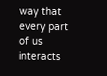way that every part of us interacts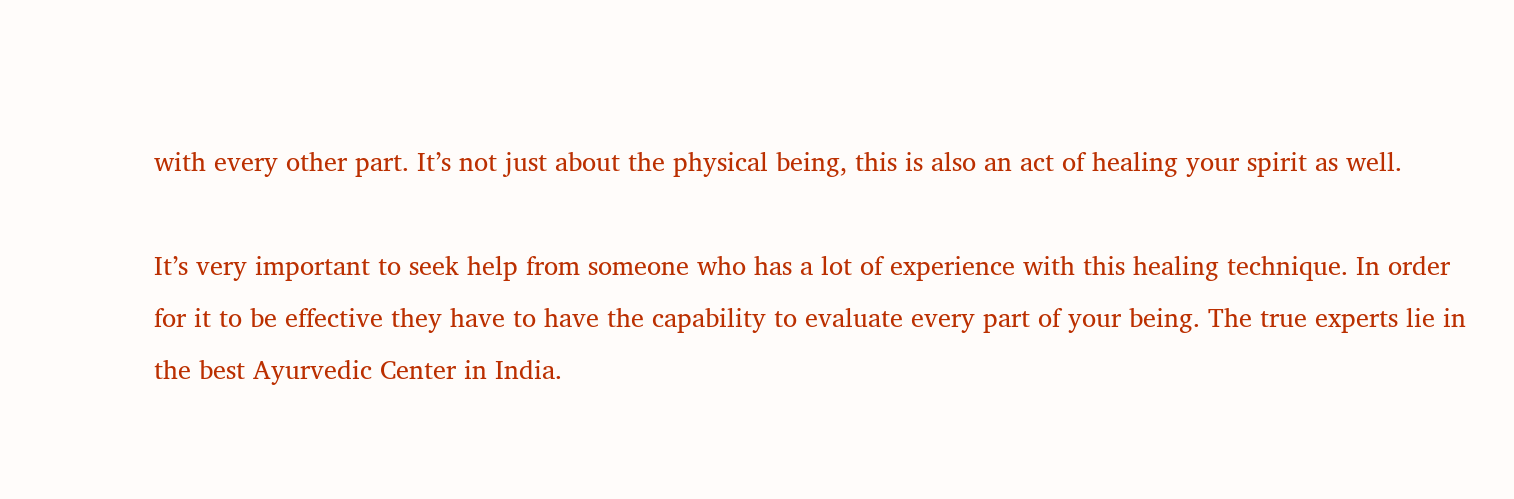with every other part. It’s not just about the physical being, this is also an act of healing your spirit as well.

It’s very important to seek help from someone who has a lot of experience with this healing technique. In order for it to be effective they have to have the capability to evaluate every part of your being. The true experts lie in the best Ayurvedic Center in India.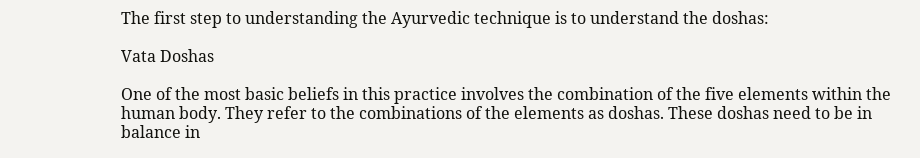The first step to understanding the Ayurvedic technique is to understand the doshas:

Vata Doshas

One of the most basic beliefs in this practice involves the combination of the five elements within the human body. They refer to the combinations of the elements as doshas. These doshas need to be in balance in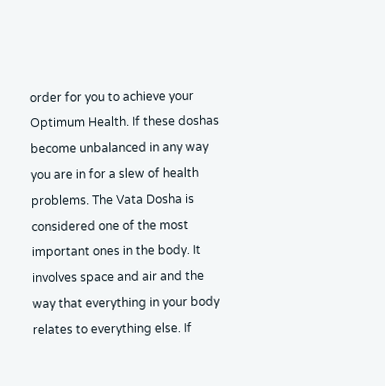order for you to achieve your Optimum Health. If these doshas become unbalanced in any way you are in for a slew of health problems. The Vata Dosha is considered one of the most important ones in the body. It involves space and air and the way that everything in your body relates to everything else. If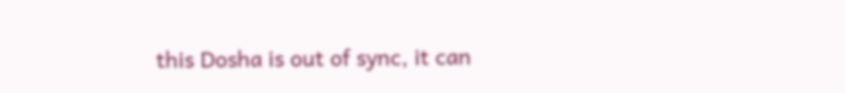this Dosha is out of sync, it can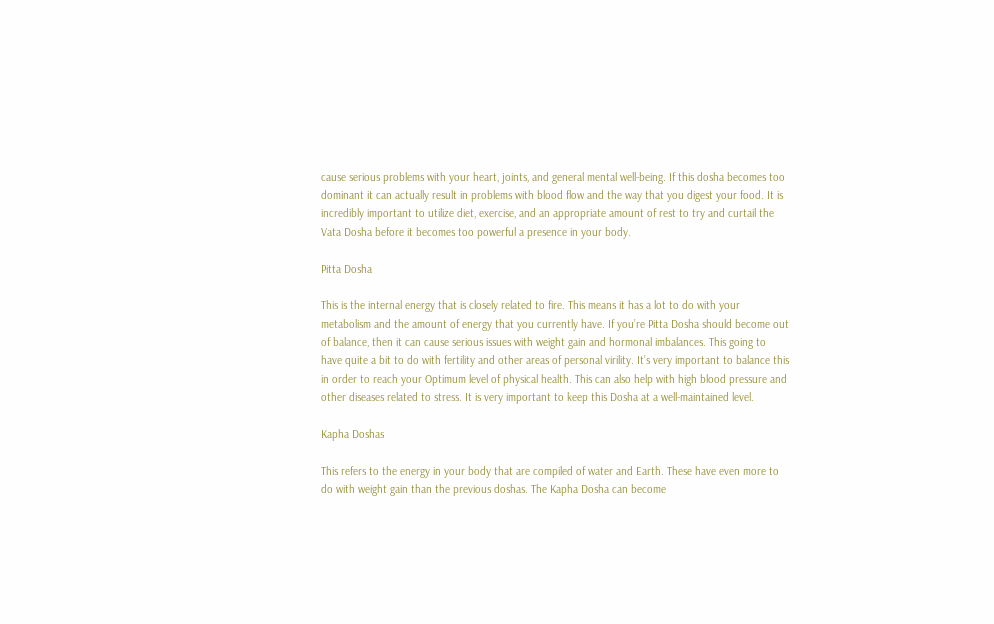cause serious problems with your heart, joints, and general mental well-being. If this dosha becomes too dominant it can actually result in problems with blood flow and the way that you digest your food. It is incredibly important to utilize diet, exercise, and an appropriate amount of rest to try and curtail the Vata Dosha before it becomes too powerful a presence in your body.

Pitta Dosha

This is the internal energy that is closely related to fire. This means it has a lot to do with your metabolism and the amount of energy that you currently have. If you’re Pitta Dosha should become out of balance, then it can cause serious issues with weight gain and hormonal imbalances. This going to have quite a bit to do with fertility and other areas of personal virility. It’s very important to balance this in order to reach your Optimum level of physical health. This can also help with high blood pressure and other diseases related to stress. It is very important to keep this Dosha at a well-maintained level.

Kapha Doshas

This refers to the energy in your body that are compiled of water and Earth. These have even more to do with weight gain than the previous doshas. The Kapha Dosha can become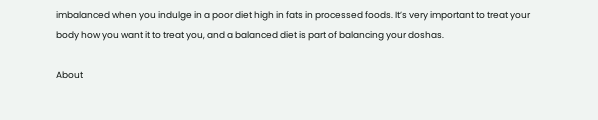imbalanced when you indulge in a poor diet high in fats in processed foods. It’s very important to treat your body how you want it to treat you, and a balanced diet is part of balancing your doshas.

About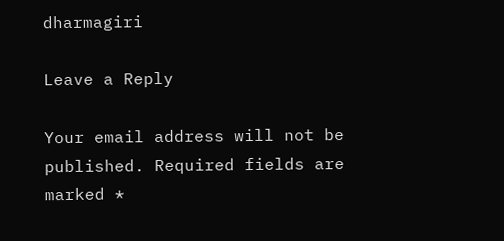dharmagiri

Leave a Reply

Your email address will not be published. Required fields are marked *